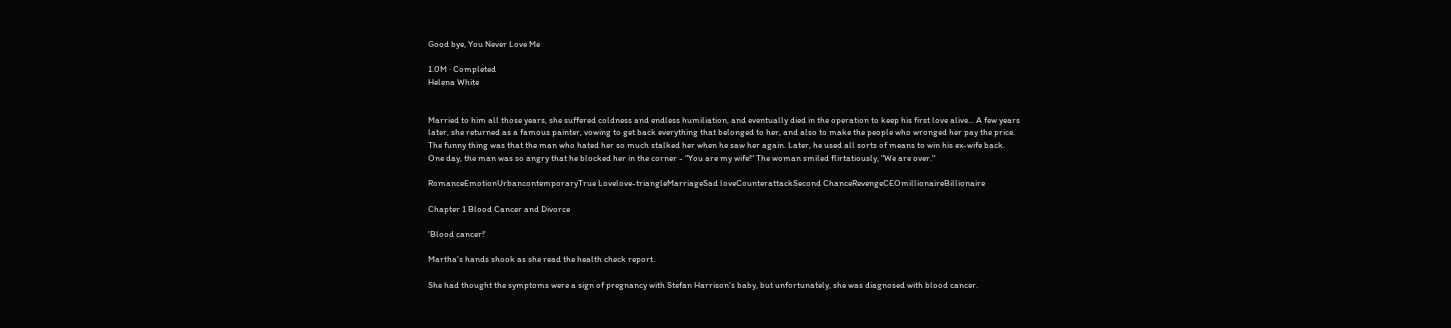Good bye, You Never Love Me

1.0M · Completed
Helena White


Married to him all those years, she suffered coldness and endless humiliation, and eventually died in the operation to keep his first love alive... A few years later, she returned as a famous painter, vowing to get back everything that belonged to her, and also to make the people who wronged her pay the price. The funny thing was that the man who hated her so much stalked her when he saw her again. Later, he used all sorts of means to win his ex-wife back. One day, the man was so angry that he blocked her in the corner - "You are my wife!" The woman smiled flirtatiously, "We are over."

RomanceEmotionUrbancontemporaryTrue Lovelove-triangleMarriageSad loveCounterattackSecond ChanceRevengeCEOmillionaireBillionaire

Chapter 1 Blood Cancer and Divorce

'Blood cancer!'

Martha's hands shook as she read the health check report.

She had thought the symptoms were a sign of pregnancy with Stefan Harrison's baby, but unfortunately, she was diagnosed with blood cancer.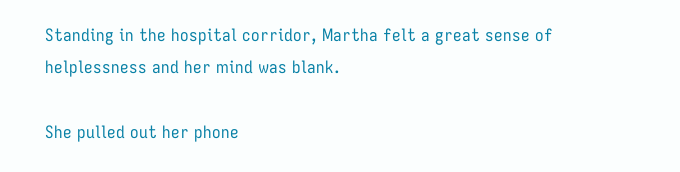Standing in the hospital corridor, Martha felt a great sense of helplessness and her mind was blank.

She pulled out her phone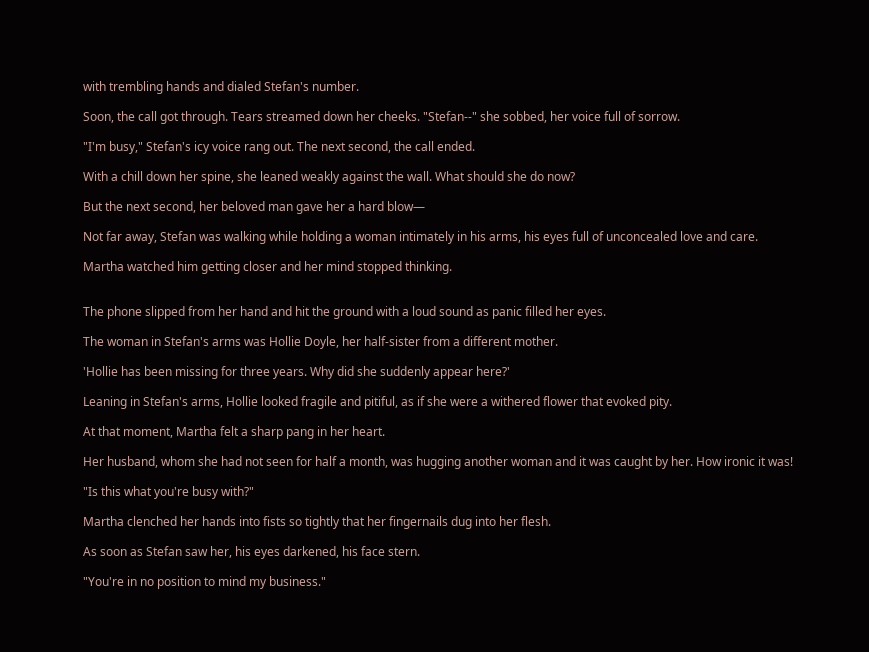with trembling hands and dialed Stefan's number.

Soon, the call got through. Tears streamed down her cheeks. "Stefan--" she sobbed, her voice full of sorrow.

"I'm busy," Stefan's icy voice rang out. The next second, the call ended.

With a chill down her spine, she leaned weakly against the wall. What should she do now?

But the next second, her beloved man gave her a hard blow—

Not far away, Stefan was walking while holding a woman intimately in his arms, his eyes full of unconcealed love and care.

Martha watched him getting closer and her mind stopped thinking.


The phone slipped from her hand and hit the ground with a loud sound as panic filled her eyes.

The woman in Stefan's arms was Hollie Doyle, her half-sister from a different mother.

'Hollie has been missing for three years. Why did she suddenly appear here?'

Leaning in Stefan's arms, Hollie looked fragile and pitiful, as if she were a withered flower that evoked pity.

At that moment, Martha felt a sharp pang in her heart.

Her husband, whom she had not seen for half a month, was hugging another woman and it was caught by her. How ironic it was!

"Is this what you're busy with?"

Martha clenched her hands into fists so tightly that her fingernails dug into her flesh.

As soon as Stefan saw her, his eyes darkened, his face stern.

"You're in no position to mind my business."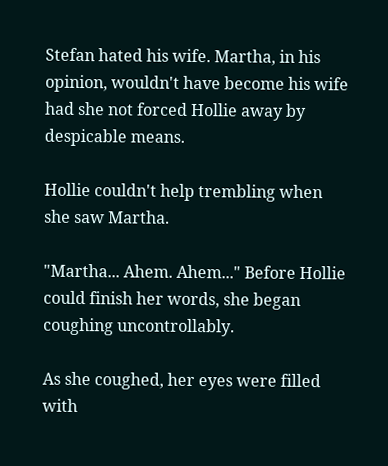Stefan hated his wife. Martha, in his opinion, wouldn't have become his wife had she not forced Hollie away by despicable means.

Hollie couldn't help trembling when she saw Martha.

"Martha... Ahem. Ahem..." Before Hollie could finish her words, she began coughing uncontrollably.

As she coughed, her eyes were filled with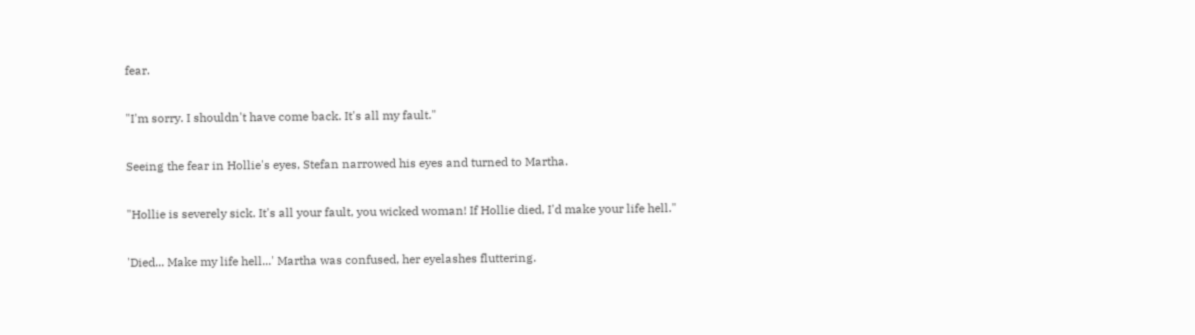fear.

"I'm sorry. I shouldn't have come back. It's all my fault."

Seeing the fear in Hollie's eyes, Stefan narrowed his eyes and turned to Martha.

"Hollie is severely sick. It's all your fault, you wicked woman! If Hollie died, I'd make your life hell."

'Died... Make my life hell...' Martha was confused, her eyelashes fluttering.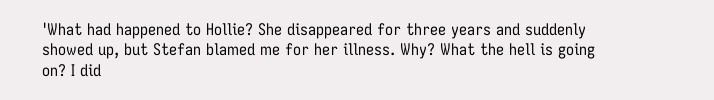'What had happened to Hollie? She disappeared for three years and suddenly showed up, but Stefan blamed me for her illness. Why? What the hell is going on? I did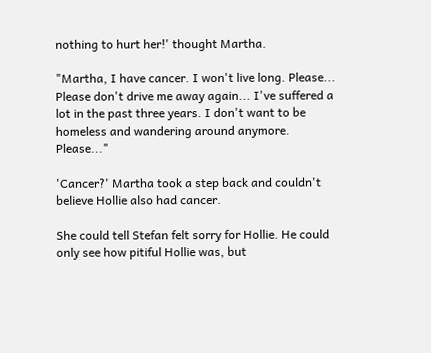nothing to hurt her!' thought Martha.

"Martha, I have cancer. I won't live long. Please... Please don't drive me away again... I've suffered a lot in the past three years. I don't want to be homeless and wandering around anymore. Please..."

'Cancer?' Martha took a step back and couldn't believe Hollie also had cancer.

She could tell Stefan felt sorry for Hollie. He could only see how pitiful Hollie was, but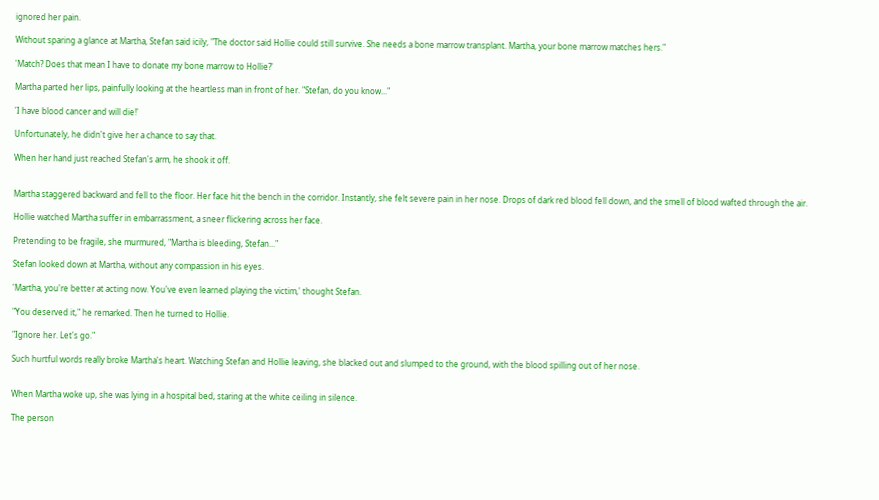ignored her pain.

Without sparing a glance at Martha, Stefan said icily, "The doctor said Hollie could still survive. She needs a bone marrow transplant. Martha, your bone marrow matches hers."

'Match? Does that mean I have to donate my bone marrow to Hollie?'

Martha parted her lips, painfully looking at the heartless man in front of her. "Stefan, do you know..."

'I have blood cancer and will die!'

Unfortunately, he didn't give her a chance to say that.

When her hand just reached Stefan's arm, he shook it off.


Martha staggered backward and fell to the floor. Her face hit the bench in the corridor. Instantly, she felt severe pain in her nose. Drops of dark red blood fell down, and the smell of blood wafted through the air.

Hollie watched Martha suffer in embarrassment, a sneer flickering across her face.

Pretending to be fragile, she murmured, "Martha is bleeding, Stefan..."

Stefan looked down at Martha, without any compassion in his eyes.

'Martha, you're better at acting now. You've even learned playing the victim,' thought Stefan.

"You deserved it," he remarked. Then he turned to Hollie.

"Ignore her. Let's go."

Such hurtful words really broke Martha's heart. Watching Stefan and Hollie leaving, she blacked out and slumped to the ground, with the blood spilling out of her nose.


When Martha woke up, she was lying in a hospital bed, staring at the white ceiling in silence.

The person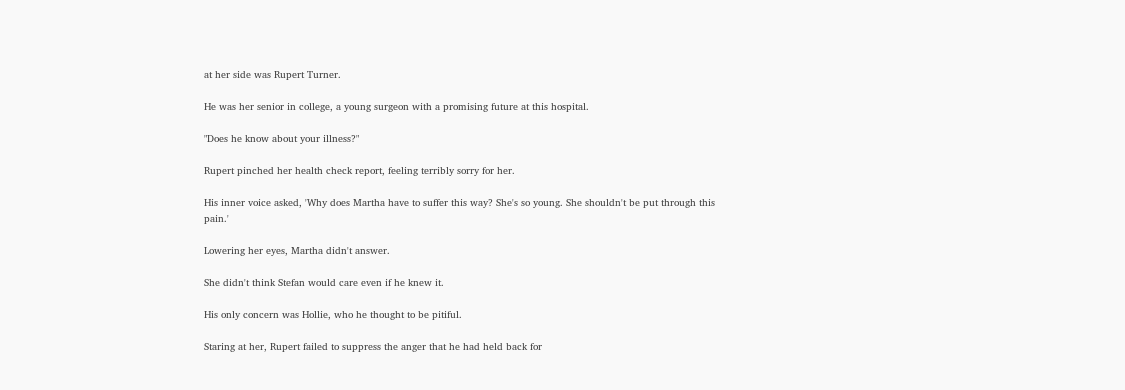at her side was Rupert Turner.

He was her senior in college, a young surgeon with a promising future at this hospital.

"Does he know about your illness?"

Rupert pinched her health check report, feeling terribly sorry for her.

His inner voice asked, 'Why does Martha have to suffer this way? She's so young. She shouldn't be put through this pain.'

Lowering her eyes, Martha didn't answer.

She didn't think Stefan would care even if he knew it.

His only concern was Hollie, who he thought to be pitiful.

Staring at her, Rupert failed to suppress the anger that he had held back for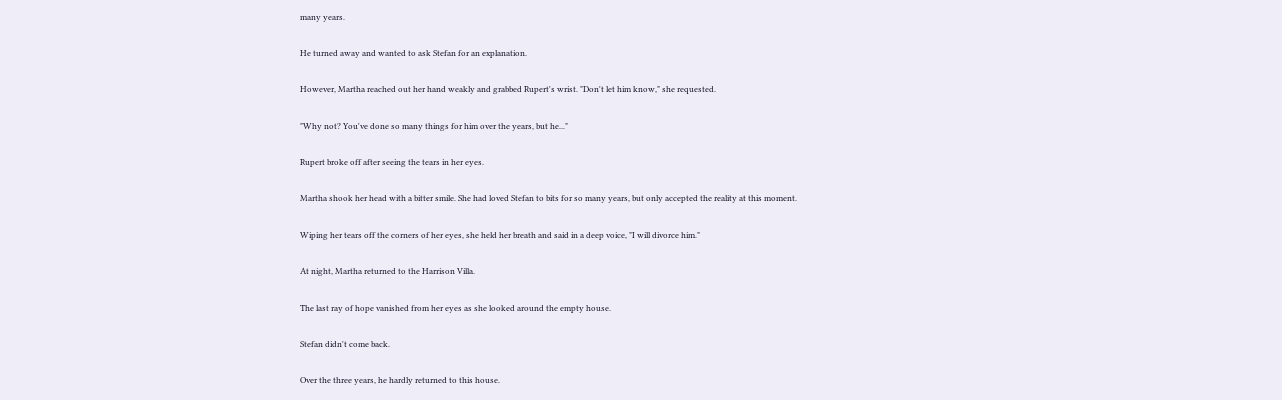many years.

He turned away and wanted to ask Stefan for an explanation.

However, Martha reached out her hand weakly and grabbed Rupert's wrist. "Don't let him know," she requested.

"Why not? You've done so many things for him over the years, but he..."

Rupert broke off after seeing the tears in her eyes.

Martha shook her head with a bitter smile. She had loved Stefan to bits for so many years, but only accepted the reality at this moment.

Wiping her tears off the corners of her eyes, she held her breath and said in a deep voice, "I will divorce him."

At night, Martha returned to the Harrison Villa.

The last ray of hope vanished from her eyes as she looked around the empty house.

Stefan didn't come back.

Over the three years, he hardly returned to this house.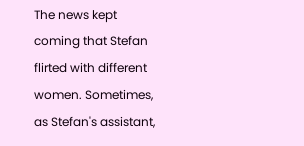The news kept coming that Stefan flirted with different women. Sometimes, as Stefan's assistant,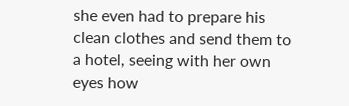she even had to prepare his clean clothes and send them to a hotel, seeing with her own eyes how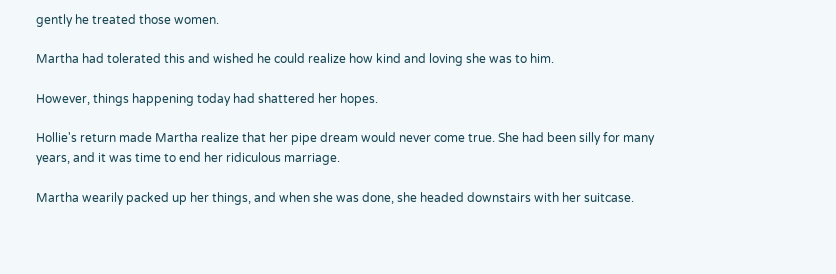gently he treated those women.

Martha had tolerated this and wished he could realize how kind and loving she was to him.

However, things happening today had shattered her hopes.

Hollie's return made Martha realize that her pipe dream would never come true. She had been silly for many years, and it was time to end her ridiculous marriage.

Martha wearily packed up her things, and when she was done, she headed downstairs with her suitcase.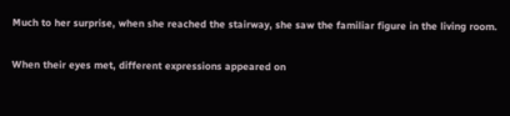Much to her surprise, when she reached the stairway, she saw the familiar figure in the living room.

When their eyes met, different expressions appeared on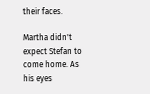their faces.

Martha didn't expect Stefan to come home. As his eyes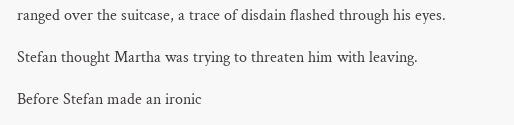ranged over the suitcase, a trace of disdain flashed through his eyes.

Stefan thought Martha was trying to threaten him with leaving.

Before Stefan made an ironic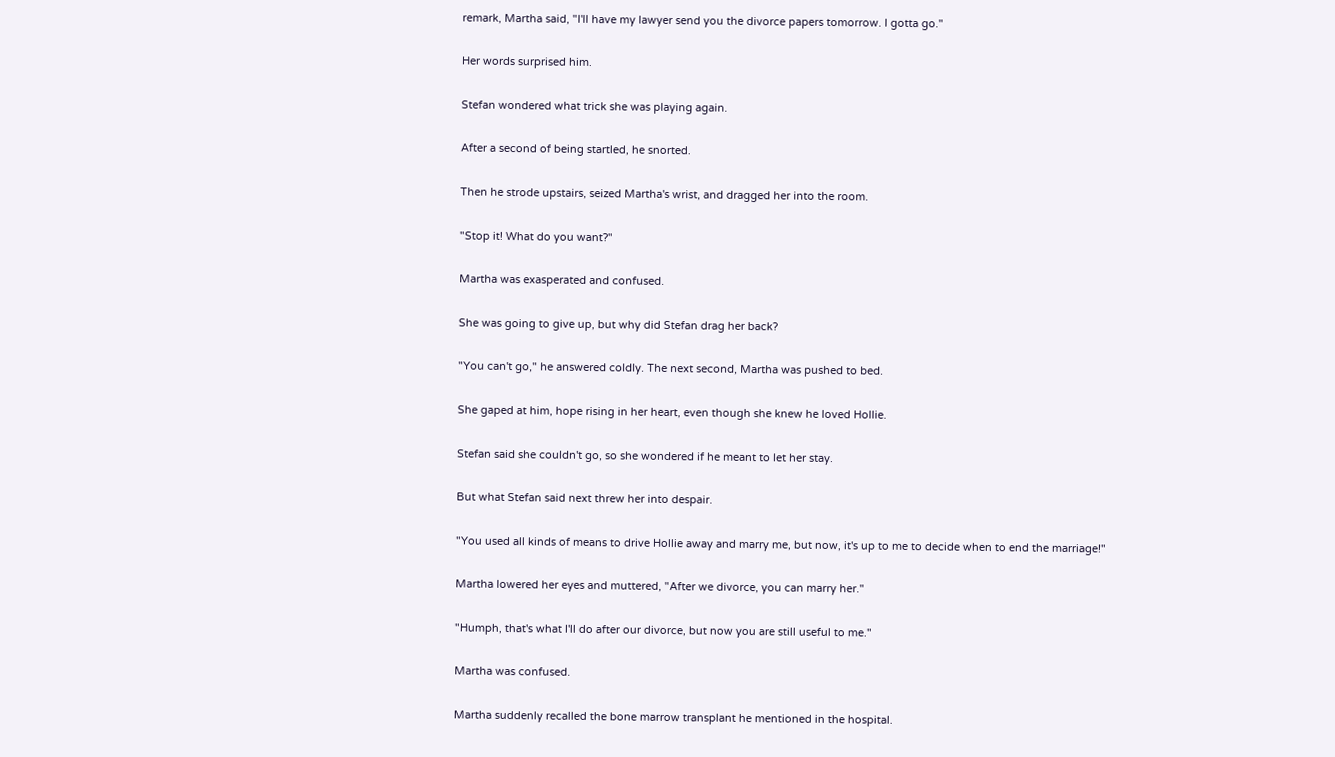remark, Martha said, "I'll have my lawyer send you the divorce papers tomorrow. I gotta go."

Her words surprised him.

Stefan wondered what trick she was playing again.

After a second of being startled, he snorted.

Then he strode upstairs, seized Martha's wrist, and dragged her into the room.

"Stop it! What do you want?"

Martha was exasperated and confused.

She was going to give up, but why did Stefan drag her back?

"You can't go," he answered coldly. The next second, Martha was pushed to bed.

She gaped at him, hope rising in her heart, even though she knew he loved Hollie.

Stefan said she couldn't go, so she wondered if he meant to let her stay.

But what Stefan said next threw her into despair.

"You used all kinds of means to drive Hollie away and marry me, but now, it's up to me to decide when to end the marriage!"

Martha lowered her eyes and muttered, "After we divorce, you can marry her."

"Humph, that's what I'll do after our divorce, but now you are still useful to me."

Martha was confused.

Martha suddenly recalled the bone marrow transplant he mentioned in the hospital.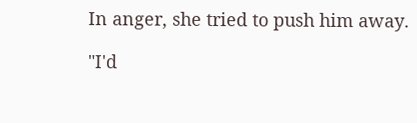In anger, she tried to push him away.

"I'd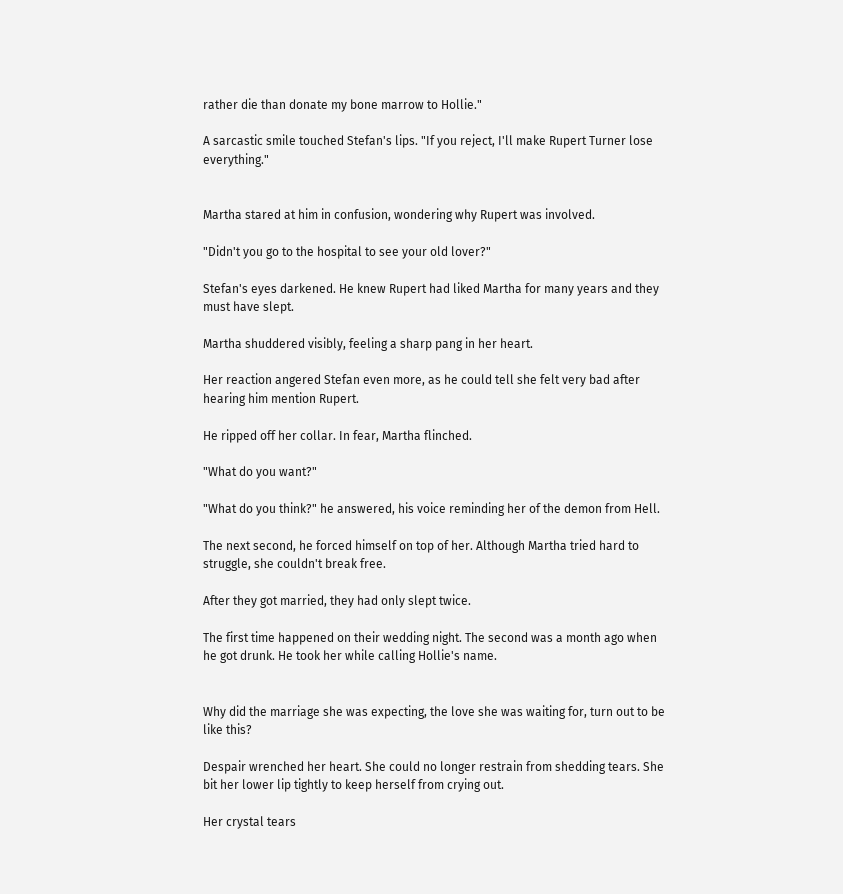rather die than donate my bone marrow to Hollie."

A sarcastic smile touched Stefan's lips. "If you reject, I'll make Rupert Turner lose everything."


Martha stared at him in confusion, wondering why Rupert was involved.

"Didn't you go to the hospital to see your old lover?"

Stefan's eyes darkened. He knew Rupert had liked Martha for many years and they must have slept.

Martha shuddered visibly, feeling a sharp pang in her heart.

Her reaction angered Stefan even more, as he could tell she felt very bad after hearing him mention Rupert.

He ripped off her collar. In fear, Martha flinched.

"What do you want?"

"What do you think?" he answered, his voice reminding her of the demon from Hell.

The next second, he forced himself on top of her. Although Martha tried hard to struggle, she couldn't break free.

After they got married, they had only slept twice.

The first time happened on their wedding night. The second was a month ago when he got drunk. He took her while calling Hollie's name.


Why did the marriage she was expecting, the love she was waiting for, turn out to be like this?

Despair wrenched her heart. She could no longer restrain from shedding tears. She bit her lower lip tightly to keep herself from crying out.

Her crystal tears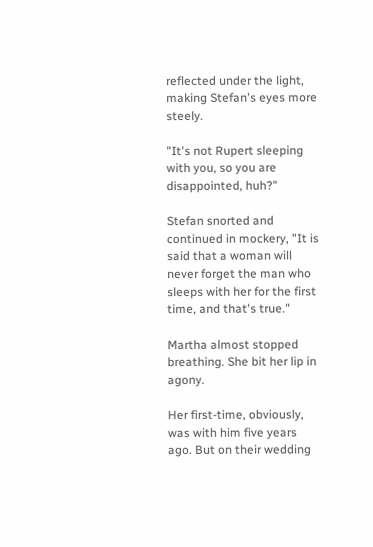reflected under the light, making Stefan's eyes more steely.

"It's not Rupert sleeping with you, so you are disappointed, huh?"

Stefan snorted and continued in mockery, "It is said that a woman will never forget the man who sleeps with her for the first time, and that's true."

Martha almost stopped breathing. She bit her lip in agony.

Her first-time, obviously, was with him five years ago. But on their wedding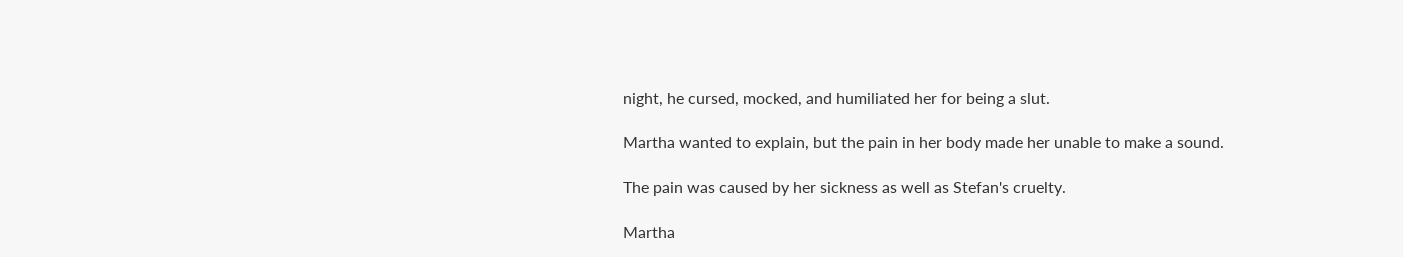night, he cursed, mocked, and humiliated her for being a slut.

Martha wanted to explain, but the pain in her body made her unable to make a sound.

The pain was caused by her sickness as well as Stefan's cruelty.

Martha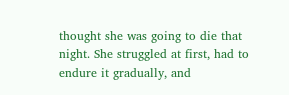thought she was going to die that night. She struggled at first, had to endure it gradually, and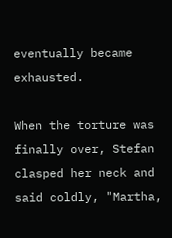eventually became exhausted.

When the torture was finally over, Stefan clasped her neck and said coldly, "Martha,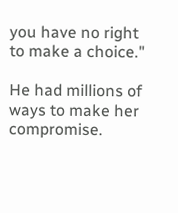you have no right to make a choice."

He had millions of ways to make her compromise.